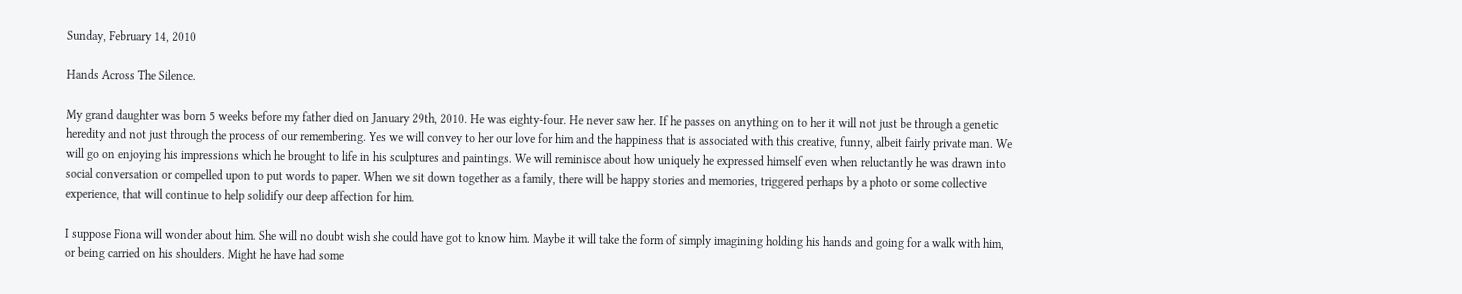Sunday, February 14, 2010

Hands Across The Silence.

My grand daughter was born 5 weeks before my father died on January 29th, 2010. He was eighty-four. He never saw her. If he passes on anything on to her it will not just be through a genetic heredity and not just through the process of our remembering. Yes we will convey to her our love for him and the happiness that is associated with this creative, funny, albeit fairly private man. We will go on enjoying his impressions which he brought to life in his sculptures and paintings. We will reminisce about how uniquely he expressed himself even when reluctantly he was drawn into social conversation or compelled upon to put words to paper. When we sit down together as a family, there will be happy stories and memories, triggered perhaps by a photo or some collective experience, that will continue to help solidify our deep affection for him.

I suppose Fiona will wonder about him. She will no doubt wish she could have got to know him. Maybe it will take the form of simply imagining holding his hands and going for a walk with him, or being carried on his shoulders. Might he have had some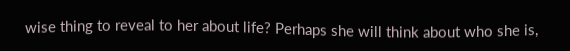wise thing to reveal to her about life? Perhaps she will think about who she is,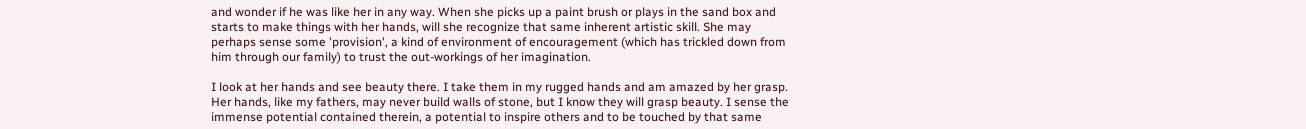and wonder if he was like her in any way. When she picks up a paint brush or plays in the sand box and starts to make things with her hands, will she recognize that same inherent artistic skill. She may perhaps sense some 'provision', a kind of environment of encouragement (which has trickled down from him through our family) to trust the out-workings of her imagination.

I look at her hands and see beauty there. I take them in my rugged hands and am amazed by her grasp. Her hands, like my fathers, may never build walls of stone, but I know they will grasp beauty. I sense the immense potential contained therein, a potential to inspire others and to be touched by that same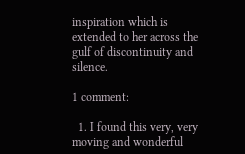inspiration which is extended to her across the gulf of discontinuity and silence.

1 comment:

  1. I found this very, very moving and wonderful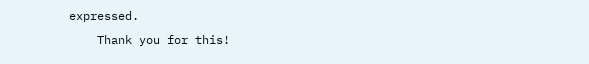expressed.
    Thank you for this!